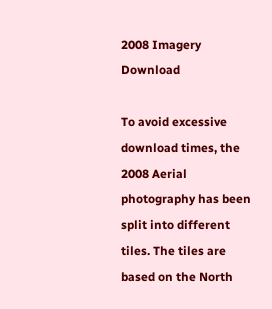2008 Imagery Download

To avoid excessive download times, the 2008 Aerial photography has been split into different tiles. The tiles are based on the North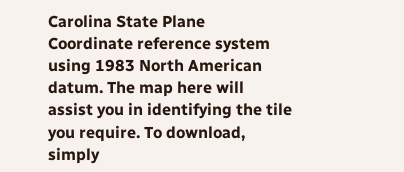Carolina State Plane Coordinate reference system using 1983 North American datum. The map here will assist you in identifying the tile you require. To download, simply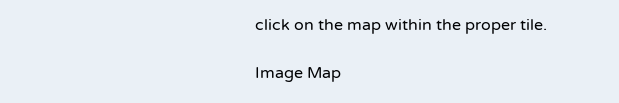click on the map within the proper tile.

Image Map